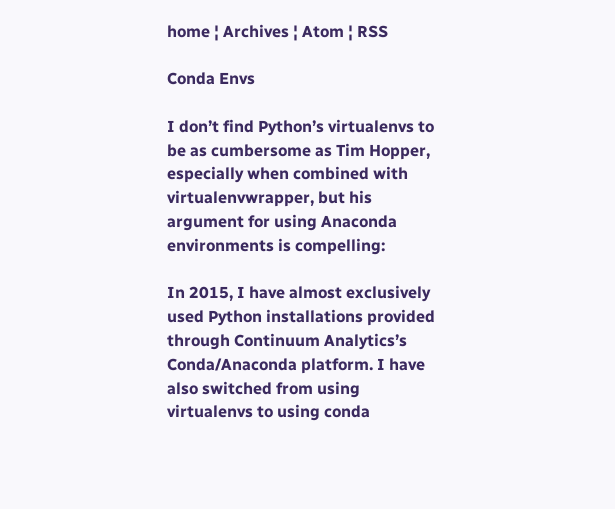home ¦ Archives ¦ Atom ¦ RSS

Conda Envs

I don’t find Python’s virtualenvs to be as cumbersome as Tim Hopper, especially when combined with virtualenvwrapper, but his argument for using Anaconda environments is compelling:

In 2015, I have almost exclusively used Python installations provided through Continuum Analytics’s Conda/Anaconda platform. I have also switched from using virtualenvs to using conda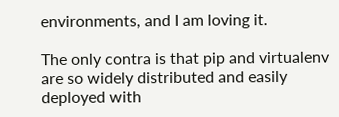environments, and I am loving it.

The only contra is that pip and virtualenv are so widely distributed and easily deployed with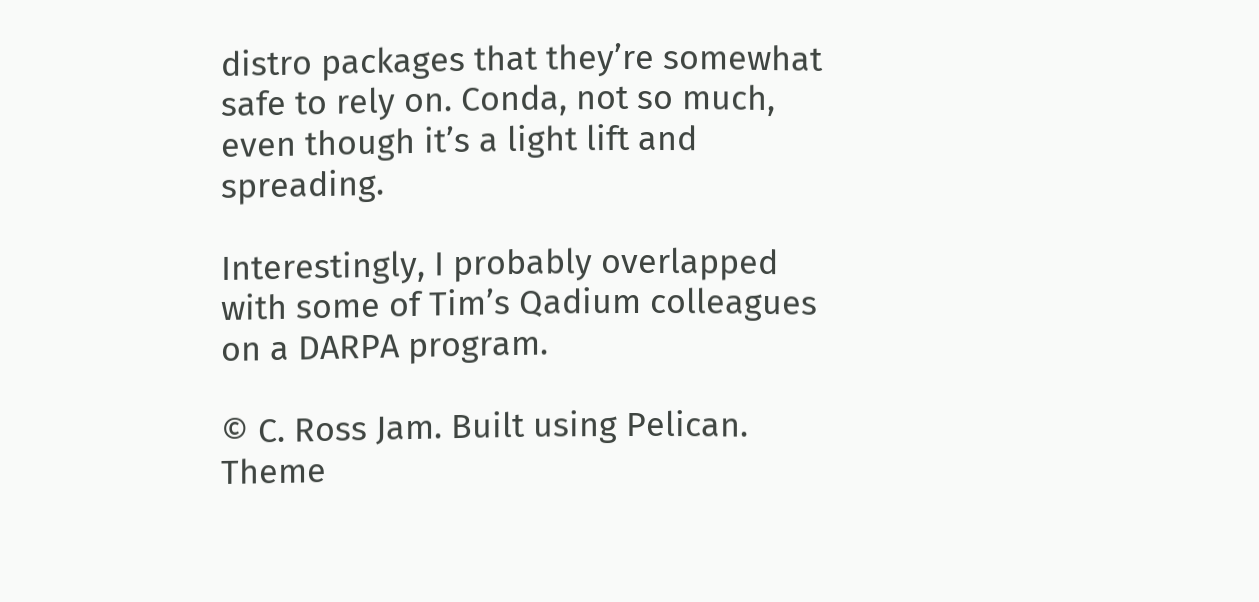distro packages that they’re somewhat safe to rely on. Conda, not so much, even though it’s a light lift and spreading.

Interestingly, I probably overlapped with some of Tim’s Qadium colleagues on a DARPA program.

© C. Ross Jam. Built using Pelican. Theme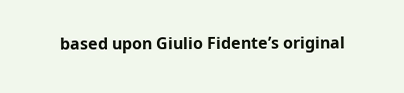based upon Giulio Fidente’s original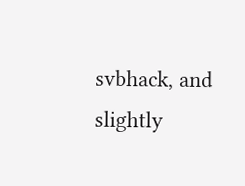svbhack, and slightly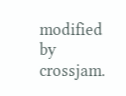modified by crossjam.